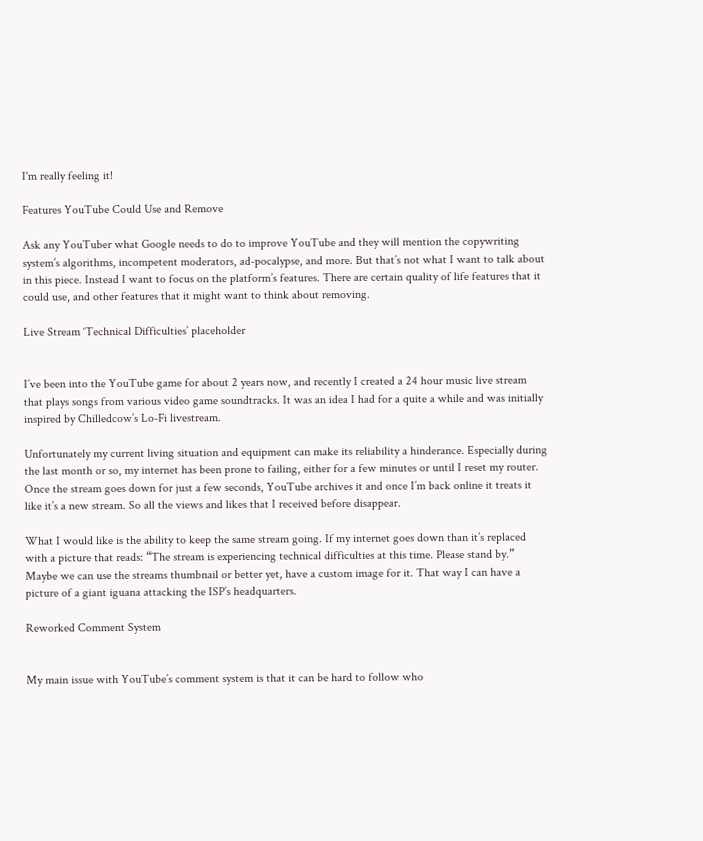I'm really feeling it!

Features YouTube Could Use and Remove

Ask any YouTuber what Google needs to do to improve YouTube and they will mention the copywriting system’s algorithms, incompetent moderators, ad-pocalypse, and more. But that’s not what I want to talk about in this piece. Instead I want to focus on the platform’s features. There are certain quality of life features that it could use, and other features that it might want to think about removing.

Live Stream ‘Technical Difficulties’ placeholder


I’ve been into the YouTube game for about 2 years now, and recently I created a 24 hour music live stream that plays songs from various video game soundtracks. It was an idea I had for a quite a while and was initially inspired by Chilledcow’s Lo-Fi livestream.

Unfortunately my current living situation and equipment can make its reliability a hinderance. Especially during the last month or so, my internet has been prone to failing, either for a few minutes or until I reset my router. Once the stream goes down for just a few seconds, YouTube archives it and once I’m back online it treats it like it’s a new stream. So all the views and likes that I received before disappear.

What I would like is the ability to keep the same stream going. If my internet goes down than it’s replaced with a picture that reads: “The stream is experiencing technical difficulties at this time. Please stand by.” Maybe we can use the streams thumbnail or better yet, have a custom image for it. That way I can have a picture of a giant iguana attacking the ISP’s headquarters.

Reworked Comment System


My main issue with YouTube’s comment system is that it can be hard to follow who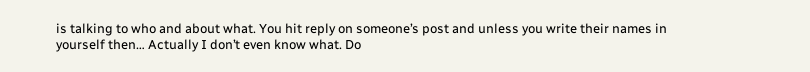is talking to who and about what. You hit reply on someone’s post and unless you write their names in yourself then… Actually I don’t even know what. Do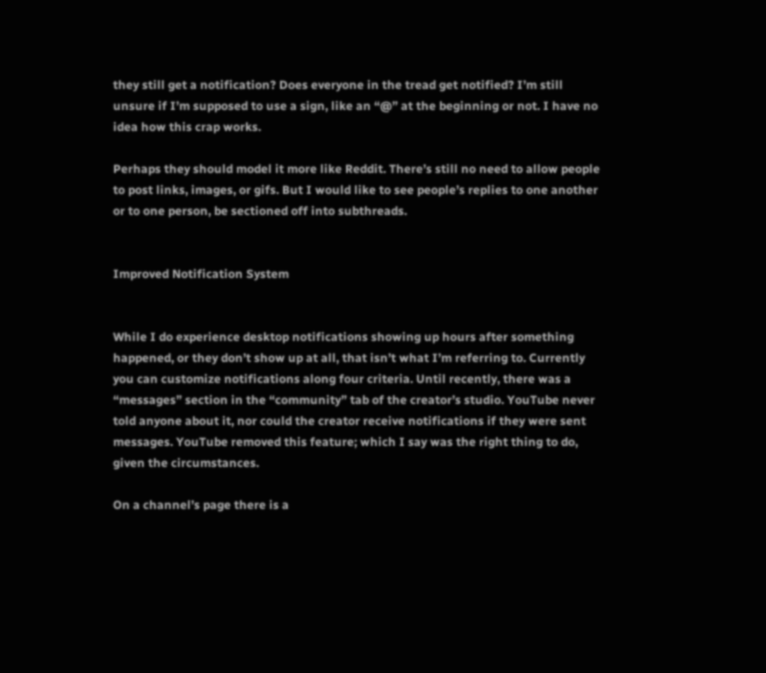they still get a notification? Does everyone in the tread get notified? I’m still unsure if I’m supposed to use a sign, like an “@” at the beginning or not. I have no idea how this crap works.

Perhaps they should model it more like Reddit. There’s still no need to allow people to post links, images, or gifs. But I would like to see people’s replies to one another or to one person, be sectioned off into subthreads.


Improved Notification System


While I do experience desktop notifications showing up hours after something happened, or they don’t show up at all, that isn’t what I’m referring to. Currently you can customize notifications along four criteria. Until recently, there was a “messages” section in the “community” tab of the creator’s studio. YouTube never told anyone about it, nor could the creator receive notifications if they were sent messages. YouTube removed this feature; which I say was the right thing to do, given the circumstances.

On a channel’s page there is a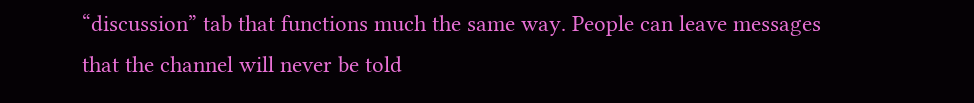“discussion” tab that functions much the same way. People can leave messages that the channel will never be told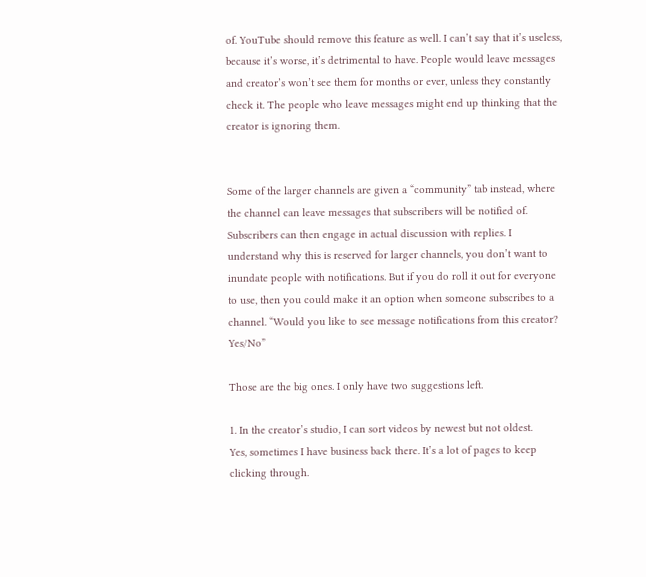of. YouTube should remove this feature as well. I can’t say that it’s useless, because it’s worse, it’s detrimental to have. People would leave messages and creator’s won’t see them for months or ever, unless they constantly check it. The people who leave messages might end up thinking that the creator is ignoring them.


Some of the larger channels are given a “community” tab instead, where the channel can leave messages that subscribers will be notified of. Subscribers can then engage in actual discussion with replies. I understand why this is reserved for larger channels, you don’t want to inundate people with notifications. But if you do roll it out for everyone to use, then you could make it an option when someone subscribes to a channel. “Would you like to see message notifications from this creator? Yes/No”

Those are the big ones. I only have two suggestions left.

1. In the creator’s studio, I can sort videos by newest but not oldest.
Yes, sometimes I have business back there. It’s a lot of pages to keep clicking through.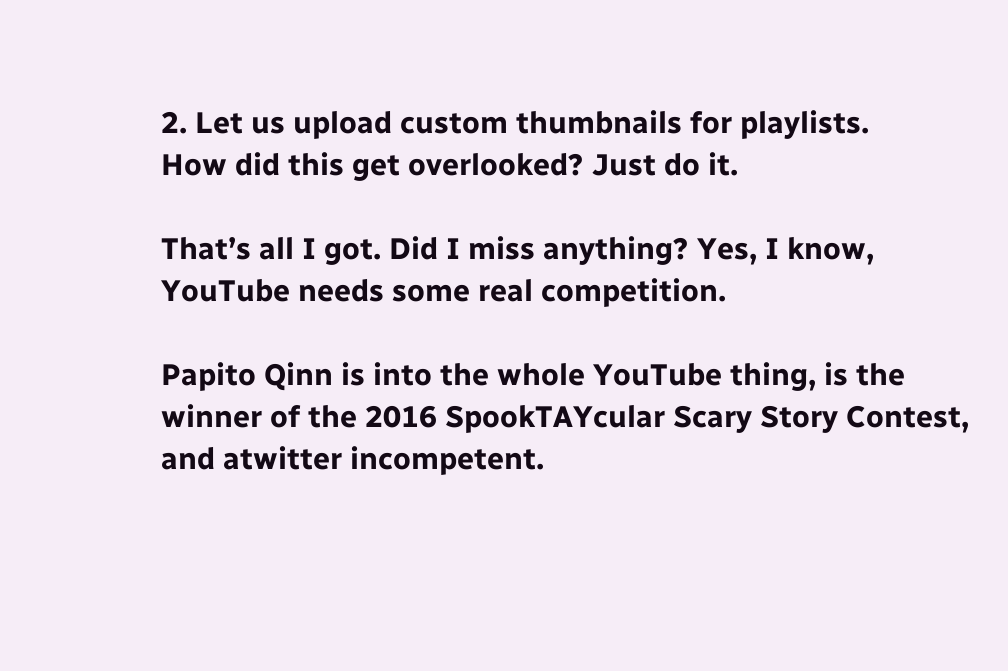2. Let us upload custom thumbnails for playlists.
How did this get overlooked? Just do it.

That’s all I got. Did I miss anything? Yes, I know, YouTube needs some real competition.

Papito Qinn is into the whole YouTube thing, is the winner of the 2016 SpookTAYcular Scary Story Contest, and atwitter incompetent.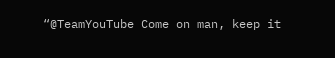“@TeamYouTube Come on man, keep it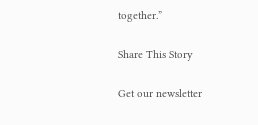together.”

Share This Story

Get our newsletter